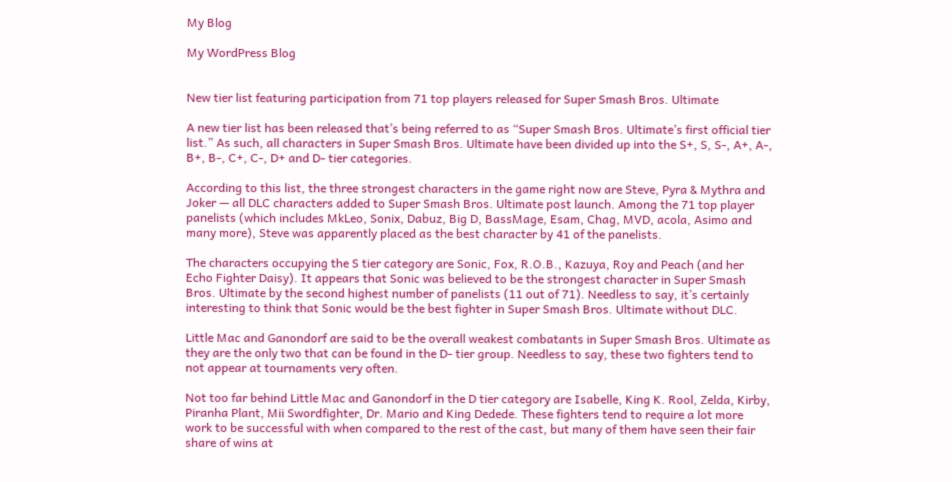My Blog

My WordPress Blog


New tier list featuring participation from 71 top players released for Super Smash Bros. Ultimate

A new tier list has been released that’s being referred to as “Super Smash Bros. Ultimate’s first official tier list.” As such, all characters in Super Smash Bros. Ultimate have been divided up into the S+, S, S-, A+, A-, B+, B-, C+, C-, D+ and D- tier categories.

According to this list, the three strongest characters in the game right now are Steve, Pyra & Mythra and Joker — all DLC characters added to Super Smash Bros. Ultimate post launch. Among the 71 top player panelists (which includes MkLeo, Sonix, Dabuz, Big D, BassMage, Esam, Chag, MVD, acola, Asimo and many more), Steve was apparently placed as the best character by 41 of the panelists.

The characters occupying the S tier category are Sonic, Fox, R.O.B., Kazuya, Roy and Peach (and her Echo Fighter Daisy). It appears that Sonic was believed to be the strongest character in Super Smash Bros. Ultimate by the second highest number of panelists (11 out of 71). Needless to say, it’s certainly interesting to think that Sonic would be the best fighter in Super Smash Bros. Ultimate without DLC.

Little Mac and Ganondorf are said to be the overall weakest combatants in Super Smash Bros. Ultimate as they are the only two that can be found in the D- tier group. Needless to say, these two fighters tend to not appear at tournaments very often.

Not too far behind Little Mac and Ganondorf in the D tier category are Isabelle, King K. Rool, Zelda, Kirby, Piranha Plant, Mii Swordfighter, Dr. Mario and King Dedede. These fighters tend to require a lot more work to be successful with when compared to the rest of the cast, but many of them have seen their fair share of wins at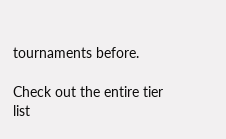tournaments before.

Check out the entire tier list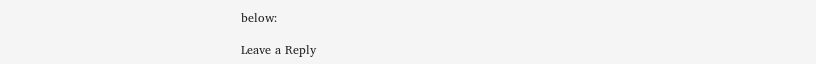below:

Leave a Reply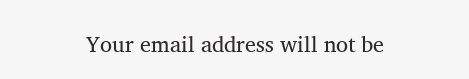Your email address will not be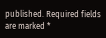published. Required fields are marked *